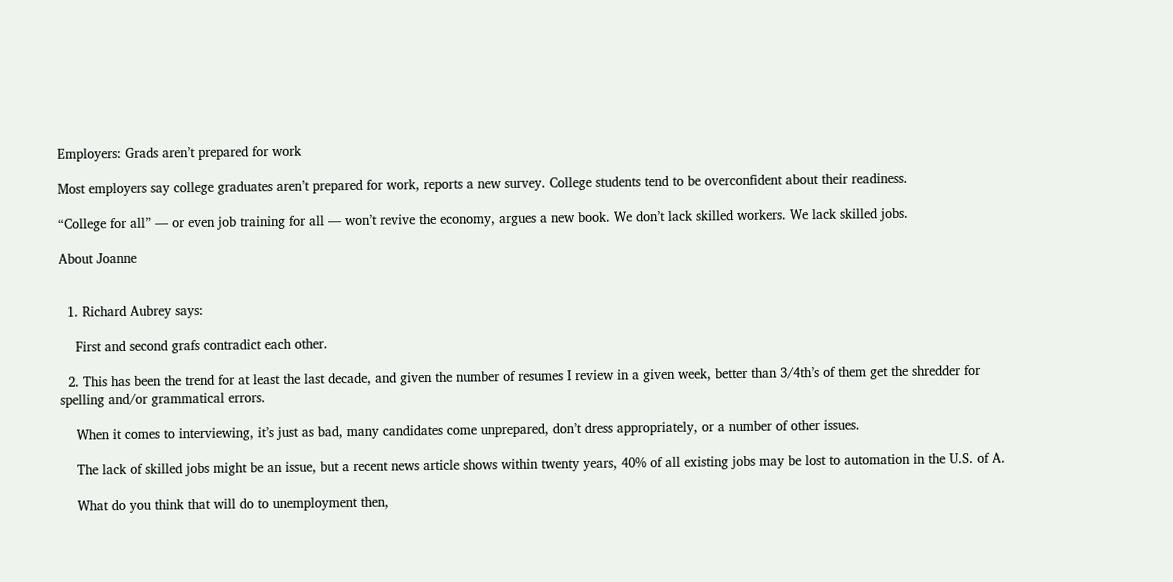Employers: Grads aren’t prepared for work

Most employers say college graduates aren’t prepared for work, reports a new survey. College students tend to be overconfident about their readiness.

“College for all” — or even job training for all — won’t revive the economy, argues a new book. We don’t lack skilled workers. We lack skilled jobs.

About Joanne


  1. Richard Aubrey says:

    First and second grafs contradict each other.

  2. This has been the trend for at least the last decade, and given the number of resumes I review in a given week, better than 3/4th’s of them get the shredder for spelling and/or grammatical errors.

    When it comes to interviewing, it’s just as bad, many candidates come unprepared, don’t dress appropriately, or a number of other issues.

    The lack of skilled jobs might be an issue, but a recent news article shows within twenty years, 40% of all existing jobs may be lost to automation in the U.S. of A.

    What do you think that will do to unemployment then,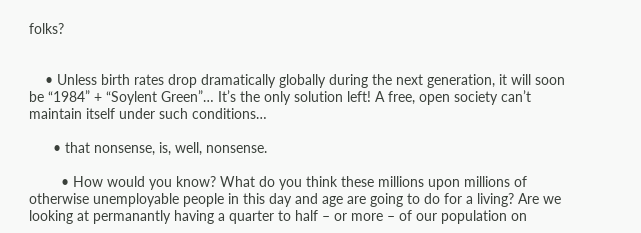folks?


    • Unless birth rates drop dramatically globally during the next generation, it will soon be “1984” + “Soylent Green”… It’s the only solution left! A free, open society can’t maintain itself under such conditions…

      • that nonsense, is, well, nonsense.

        • How would you know? What do you think these millions upon millions of otherwise unemployable people in this day and age are going to do for a living? Are we looking at permanantly having a quarter to half – or more – of our population on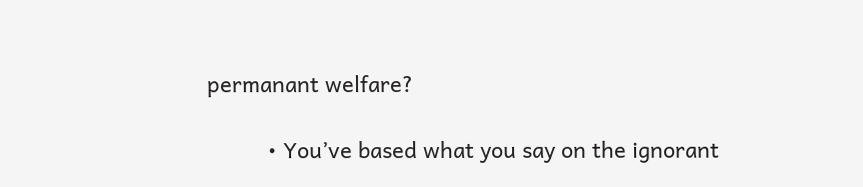permanant welfare?

          • You’ve based what you say on the ignorant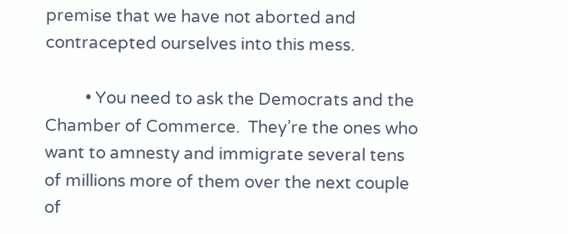premise that we have not aborted and contracepted ourselves into this mess.

          • You need to ask the Democrats and the Chamber of Commerce.  They’re the ones who want to amnesty and immigrate several tens of millions more of them over the next couple of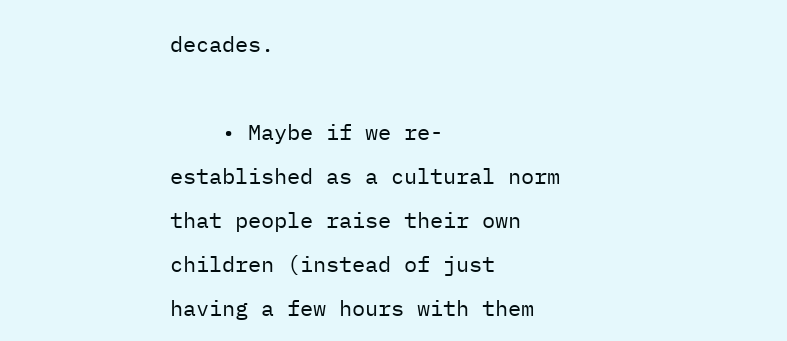decades.

    • Maybe if we re-established as a cultural norm that people raise their own children (instead of just having a few hours with them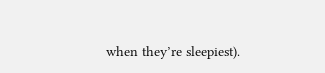when they’re sleepiest).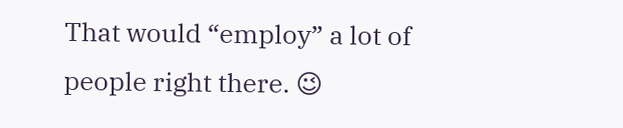That would “employ” a lot of people right there. 😉